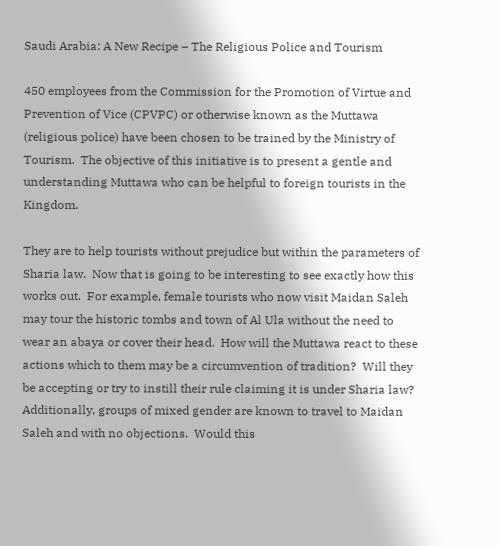Saudi Arabia: A New Recipe – The Religious Police and Tourism

450 employees from the Commission for the Promotion of Virtue and Prevention of Vice (CPVPC) or otherwise known as the Muttawa (religious police) have been chosen to be trained by the Ministry of Tourism.  The objective of this initiative is to present a gentle and understanding Muttawa who can be helpful to foreign tourists in the Kingdom.

They are to help tourists without prejudice but within the parameters of Sharia law.  Now that is going to be interesting to see exactly how this works out.  For example, female tourists who now visit Maidan Saleh may tour the historic tombs and town of Al Ula without the need to wear an abaya or cover their head.  How will the Muttawa react to these actions which to them may be a circumvention of tradition?  Will they be accepting or try to instill their rule claiming it is under Sharia law?  Additionally, groups of mixed gender are known to travel to Maidan Saleh and with no objections.  Would this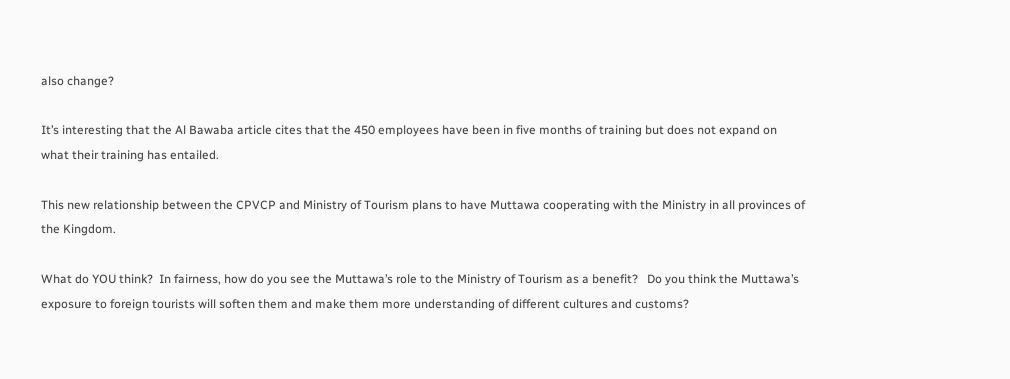also change?

It’s interesting that the Al Bawaba article cites that the 450 employees have been in five months of training but does not expand on what their training has entailed.

This new relationship between the CPVCP and Ministry of Tourism plans to have Muttawa cooperating with the Ministry in all provinces of the Kingdom.

What do YOU think?  In fairness, how do you see the Muttawa’s role to the Ministry of Tourism as a benefit?   Do you think the Muttawa’s exposure to foreign tourists will soften them and make them more understanding of different cultures and customs?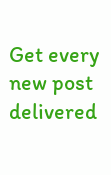Get every new post delivered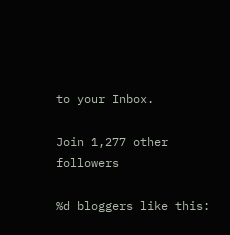to your Inbox.

Join 1,277 other followers

%d bloggers like this: